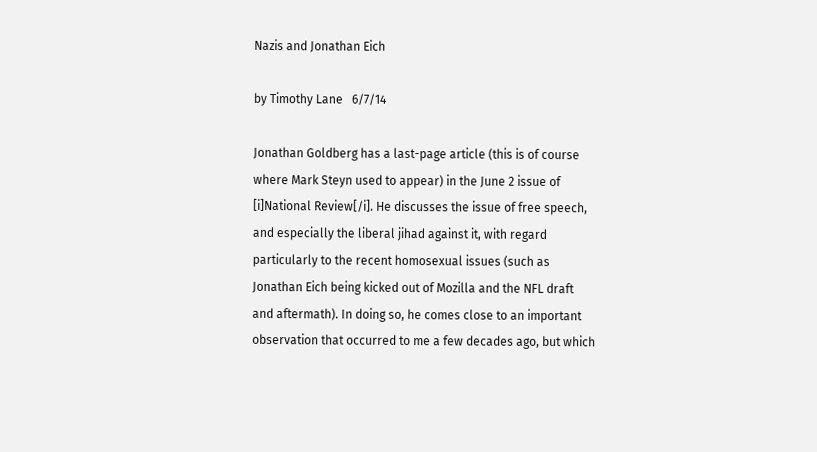Nazis and Jonathan Eich

by Timothy Lane   6/7/14

Jonathan Goldberg has a last-page article (this is of course where Mark Steyn used to appear) in the June 2 issue of [i]National Review[/i]. He discusses the issue of free speech, and especially the liberal jihad against it, with regard particularly to the recent homosexual issues (such as Jonathan Eich being kicked out of Mozilla and the NFL draft and aftermath). In doing so, he comes close to an important observation that occurred to me a few decades ago, but which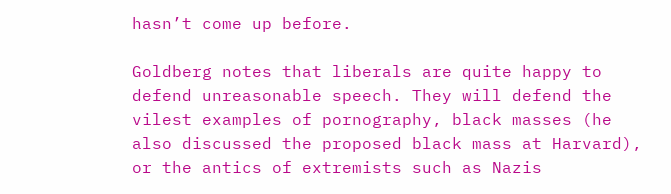hasn’t come up before.

Goldberg notes that liberals are quite happy to defend unreasonable speech. They will defend the vilest examples of pornography, black masses (he also discussed the proposed black mass at Harvard), or the antics of extremists such as Nazis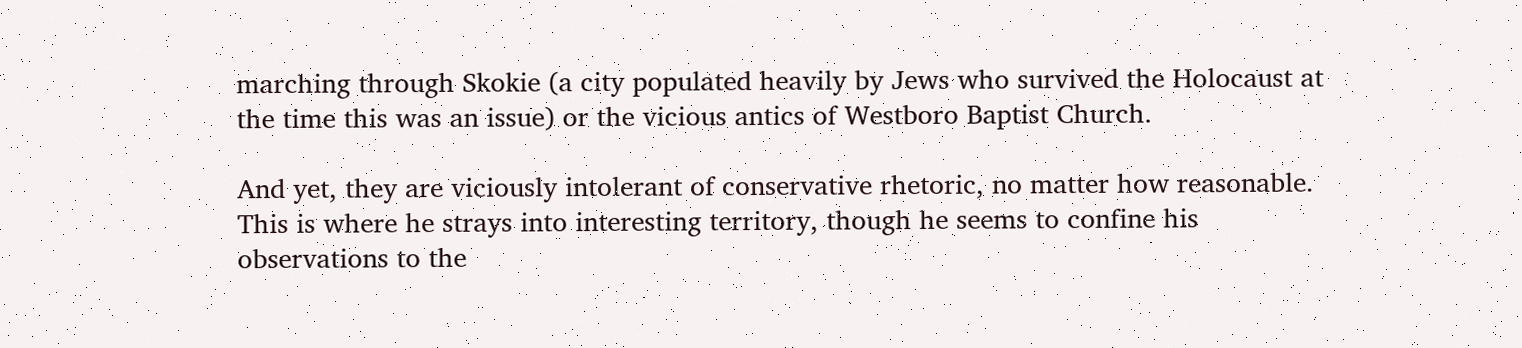marching through Skokie (a city populated heavily by Jews who survived the Holocaust at the time this was an issue) or the vicious antics of Westboro Baptist Church.

And yet, they are viciously intolerant of conservative rhetoric, no matter how reasonable. This is where he strays into interesting territory, though he seems to confine his observations to the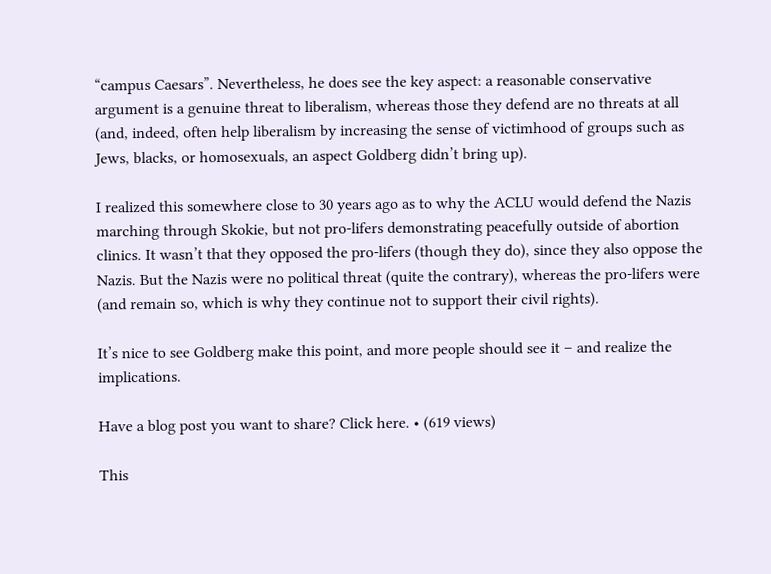“campus Caesars”. Nevertheless, he does see the key aspect: a reasonable conservative argument is a genuine threat to liberalism, whereas those they defend are no threats at all (and, indeed, often help liberalism by increasing the sense of victimhood of groups such as Jews, blacks, or homosexuals, an aspect Goldberg didn’t bring up).

I realized this somewhere close to 30 years ago as to why the ACLU would defend the Nazis marching through Skokie, but not pro-lifers demonstrating peacefully outside of abortion clinics. It wasn’t that they opposed the pro-lifers (though they do), since they also oppose the Nazis. But the Nazis were no political threat (quite the contrary), whereas the pro-lifers were (and remain so, which is why they continue not to support their civil rights).

It’s nice to see Goldberg make this point, and more people should see it – and realize the implications.

Have a blog post you want to share? Click here. • (619 views)

This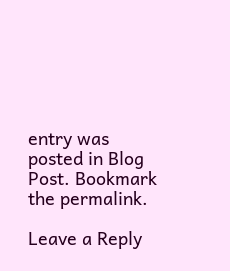entry was posted in Blog Post. Bookmark the permalink.

Leave a Reply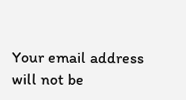Your email address will not be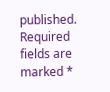published. Required fields are marked *